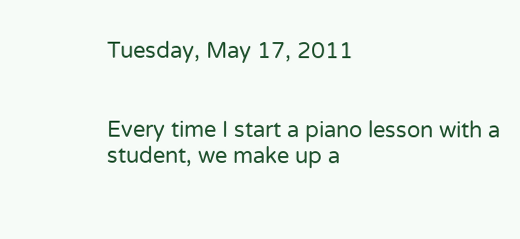Tuesday, May 17, 2011


Every time I start a piano lesson with a student, we make up a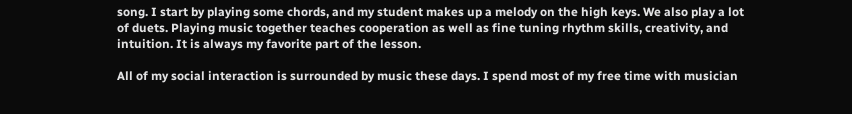song. I start by playing some chords, and my student makes up a melody on the high keys. We also play a lot of duets. Playing music together teaches cooperation as well as fine tuning rhythm skills, creativity, and intuition. It is always my favorite part of the lesson.

All of my social interaction is surrounded by music these days. I spend most of my free time with musician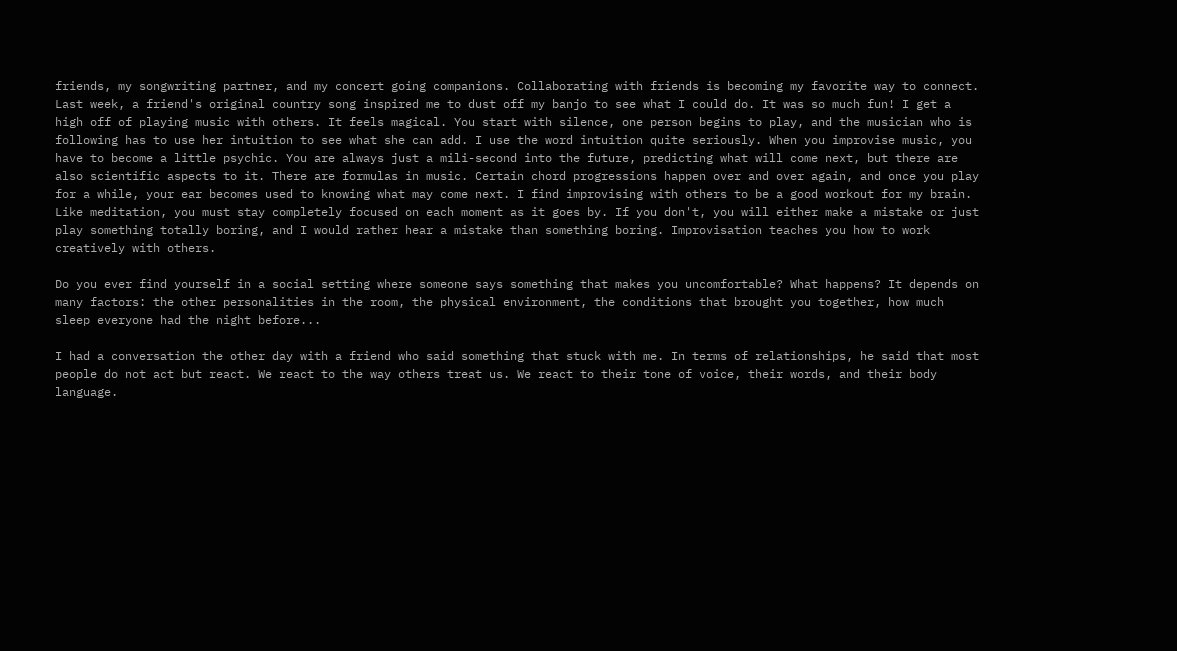friends, my songwriting partner, and my concert going companions. Collaborating with friends is becoming my favorite way to connect. Last week, a friend's original country song inspired me to dust off my banjo to see what I could do. It was so much fun! I get a high off of playing music with others. It feels magical. You start with silence, one person begins to play, and the musician who is following has to use her intuition to see what she can add. I use the word intuition quite seriously. When you improvise music, you have to become a little psychic. You are always just a mili-second into the future, predicting what will come next, but there are also scientific aspects to it. There are formulas in music. Certain chord progressions happen over and over again, and once you play for a while, your ear becomes used to knowing what may come next. I find improvising with others to be a good workout for my brain.  Like meditation, you must stay completely focused on each moment as it goes by. If you don't, you will either make a mistake or just play something totally boring, and I would rather hear a mistake than something boring. Improvisation teaches you how to work creatively with others.

Do you ever find yourself in a social setting where someone says something that makes you uncomfortable? What happens? It depends on many factors: the other personalities in the room, the physical environment, the conditions that brought you together, how much sleep everyone had the night before...

I had a conversation the other day with a friend who said something that stuck with me. In terms of relationships, he said that most people do not act but react. We react to the way others treat us. We react to their tone of voice, their words, and their body language.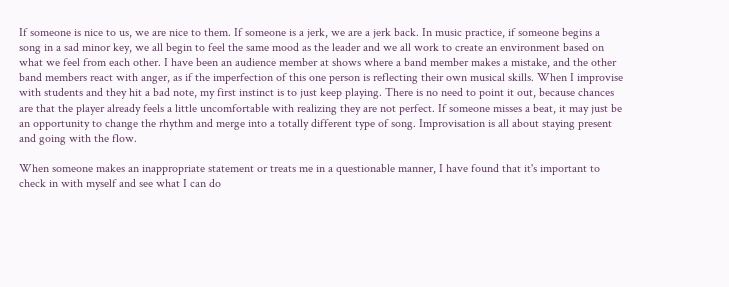If someone is nice to us, we are nice to them. If someone is a jerk, we are a jerk back. In music practice, if someone begins a song in a sad minor key, we all begin to feel the same mood as the leader and we all work to create an environment based on what we feel from each other. I have been an audience member at shows where a band member makes a mistake, and the other band members react with anger, as if the imperfection of this one person is reflecting their own musical skills. When I improvise with students and they hit a bad note, my first instinct is to just keep playing. There is no need to point it out, because chances are that the player already feels a little uncomfortable with realizing they are not perfect. If someone misses a beat, it may just be an opportunity to change the rhythm and merge into a totally different type of song. Improvisation is all about staying present and going with the flow.

When someone makes an inappropriate statement or treats me in a questionable manner, I have found that it's important to check in with myself and see what I can do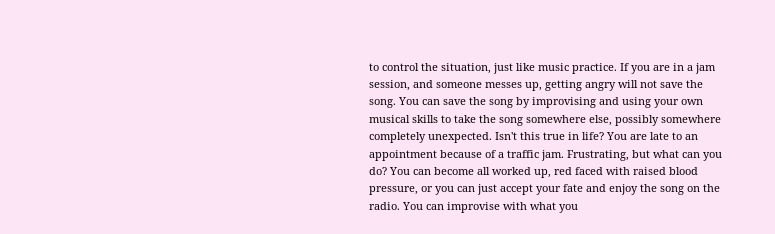to control the situation, just like music practice. If you are in a jam session, and someone messes up, getting angry will not save the song. You can save the song by improvising and using your own musical skills to take the song somewhere else, possibly somewhere completely unexpected. Isn't this true in life? You are late to an appointment because of a traffic jam. Frustrating, but what can you do? You can become all worked up, red faced with raised blood pressure, or you can just accept your fate and enjoy the song on the radio. You can improvise with what you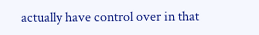actually have control over in that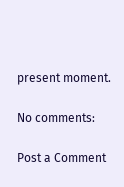present moment.

No comments:

Post a Comment